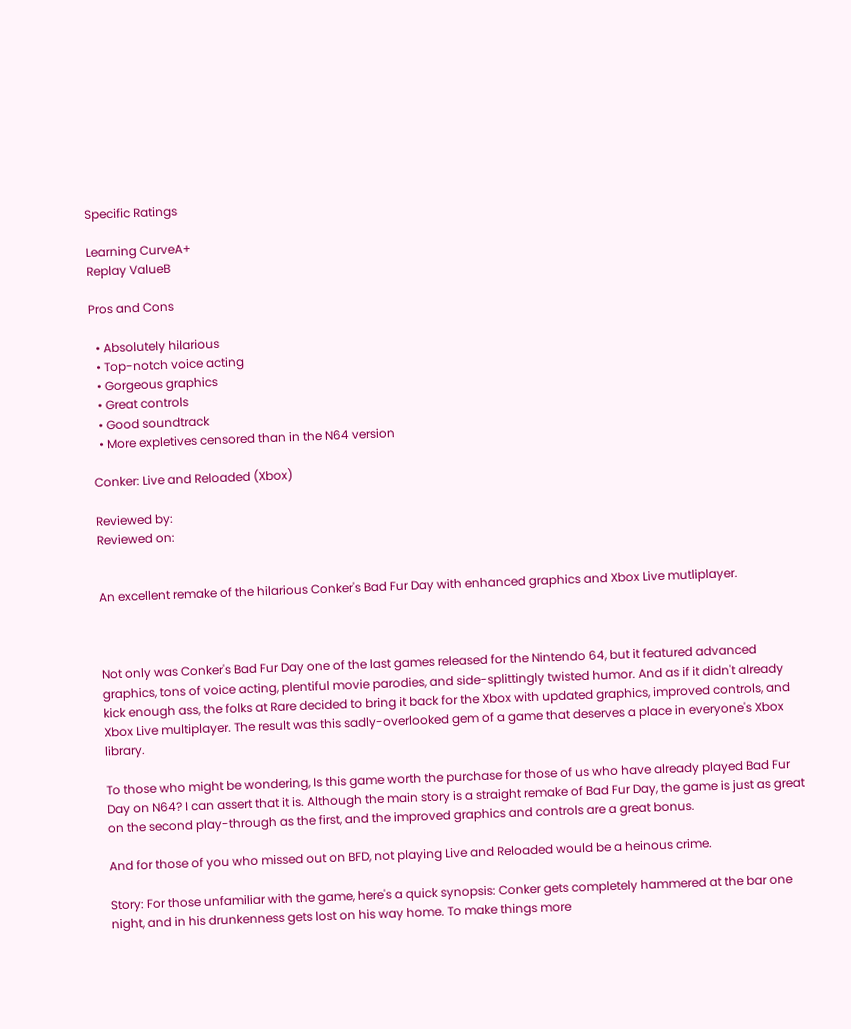Specific Ratings

Learning CurveA+
Replay ValueB

Pros and Cons

  • Absolutely hilarious
  • Top-notch voice acting
  • Gorgeous graphics
  • Great controls
  • Good soundtrack
  • More expletives censored than in the N64 version

Conker: Live and Reloaded (Xbox)

Reviewed by:
Reviewed on:


An excellent remake of the hilarious Conker's Bad Fur Day with enhanced graphics and Xbox Live mutliplayer.



Not only was Conker's Bad Fur Day one of the last games released for the Nintendo 64, but it featured advanced graphics, tons of voice acting, plentiful movie parodies, and side-splittingly twisted humor. And as if it didn't already kick enough ass, the folks at Rare decided to bring it back for the Xbox with updated graphics, improved controls, and Xbox Live multiplayer. The result was this sadly-overlooked gem of a game that deserves a place in everyone's Xbox library.

To those who might be wondering, Is this game worth the purchase for those of us who have already played Bad Fur Day on N64? I can assert that it is. Although the main story is a straight remake of Bad Fur Day, the game is just as great on the second play-through as the first, and the improved graphics and controls are a great bonus.

And for those of you who missed out on BFD, not playing Live and Reloaded would be a heinous crime.

Story: For those unfamiliar with the game, here's a quick synopsis: Conker gets completely hammered at the bar one night, and in his drunkenness gets lost on his way home. To make things more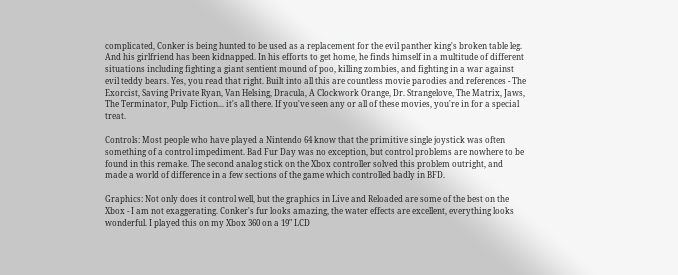complicated, Conker is being hunted to be used as a replacement for the evil panther king's broken table leg. And his girlfriend has been kidnapped. In his efforts to get home, he finds himself in a multitude of different situations including fighting a giant sentient mound of poo, killing zombies, and fighting in a war against evil teddy bears. Yes, you read that right. Built into all this are countless movie parodies and references - The Exorcist, Saving Private Ryan, Van Helsing, Dracula, A Clockwork Orange, Dr. Strangelove, The Matrix, Jaws, The Terminator, Pulp Fiction... it's all there. If you've seen any or all of these movies, you're in for a special treat.

Controls: Most people who have played a Nintendo 64 know that the primitive single joystick was often something of a control impediment. Bad Fur Day was no exception, but control problems are nowhere to be found in this remake. The second analog stick on the Xbox controller solved this problem outright, and made a world of difference in a few sections of the game which controlled badly in BFD.

Graphics: Not only does it control well, but the graphics in Live and Reloaded are some of the best on the Xbox - I am not exaggerating. Conker's fur looks amazing, the water effects are excellent, everything looks wonderful. I played this on my Xbox 360 on a 19" LCD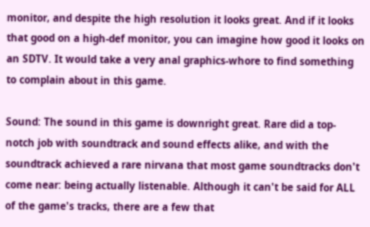monitor, and despite the high resolution it looks great. And if it looks that good on a high-def monitor, you can imagine how good it looks on an SDTV. It would take a very anal graphics-whore to find something to complain about in this game.

Sound: The sound in this game is downright great. Rare did a top-notch job with soundtrack and sound effects alike, and with the soundtrack achieved a rare nirvana that most game soundtracks don't come near: being actually listenable. Although it can't be said for ALL of the game's tracks, there are a few that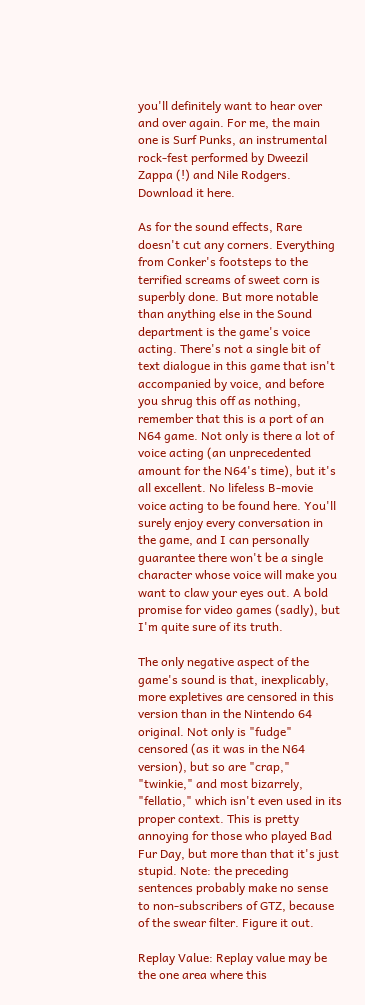you'll definitely want to hear over and over again. For me, the main one is Surf Punks, an instrumental rock-fest performed by Dweezil Zappa (!) and Nile Rodgers. Download it here.

As for the sound effects, Rare doesn't cut any corners. Everything from Conker's footsteps to the terrified screams of sweet corn is superbly done. But more notable than anything else in the Sound department is the game's voice acting. There's not a single bit of text dialogue in this game that isn't accompanied by voice, and before you shrug this off as nothing, remember that this is a port of an N64 game. Not only is there a lot of voice acting (an unprecedented amount for the N64's time), but it's all excellent. No lifeless B-movie voice acting to be found here. You'll surely enjoy every conversation in the game, and I can personally guarantee there won't be a single character whose voice will make you want to claw your eyes out. A bold promise for video games (sadly), but I'm quite sure of its truth.

The only negative aspect of the game's sound is that, inexplicably, more expletives are censored in this version than in the Nintendo 64 original. Not only is "fudge" censored (as it was in the N64 version), but so are "crap," "twinkie," and most bizarrely, "fellatio," which isn't even used in its proper context. This is pretty annoying for those who played Bad Fur Day, but more than that it's just stupid. Note: the preceding sentences probably make no sense to non-subscribers of GTZ, because of the swear filter. Figure it out.

Replay Value: Replay value may be the one area where this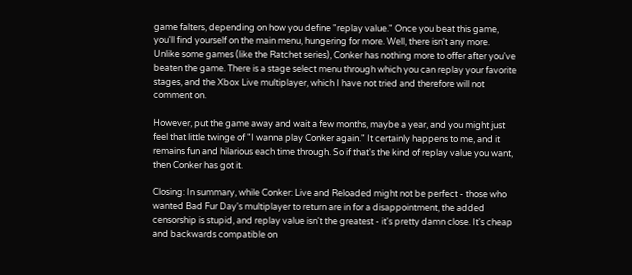game falters, depending on how you define "replay value." Once you beat this game, you'll find yourself on the main menu, hungering for more. Well, there isn't any more. Unlike some games (like the Ratchet series), Conker has nothing more to offer after you've beaten the game. There is a stage select menu through which you can replay your favorite stages, and the Xbox Live multiplayer, which I have not tried and therefore will not comment on.

However, put the game away and wait a few months, maybe a year, and you might just feel that little twinge of "I wanna play Conker again." It certainly happens to me, and it remains fun and hilarious each time through. So if that's the kind of replay value you want, then Conker has got it.

Closing: In summary, while Conker: Live and Reloaded might not be perfect - those who wanted Bad Fur Day's multiplayer to return are in for a disappointment, the added censorship is stupid, and replay value isn't the greatest - it's pretty damn close. It's cheap and backwards compatible on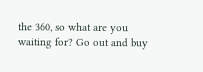the 360, so what are you waiting for? Go out and buy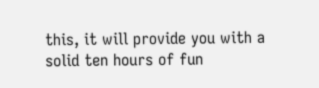this, it will provide you with a solid ten hours of fun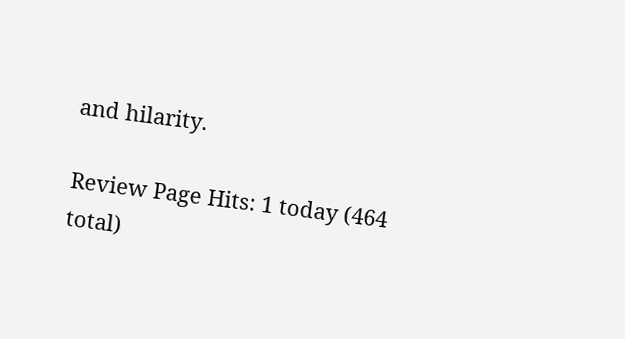and hilarity.

Review Page Hits: 1 today (464 total)